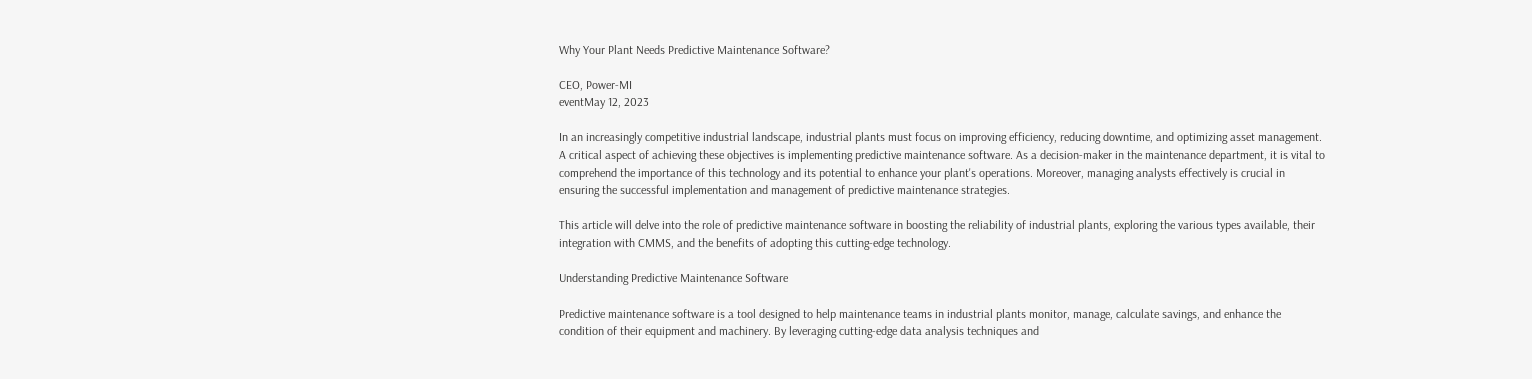Why Your Plant Needs Predictive Maintenance Software?

CEO, Power-MI
eventMay 12, 2023

In an increasingly competitive industrial landscape, industrial plants must focus on improving efficiency, reducing downtime, and optimizing asset management. A critical aspect of achieving these objectives is implementing predictive maintenance software. As a decision-maker in the maintenance department, it is vital to comprehend the importance of this technology and its potential to enhance your plant's operations. Moreover, managing analysts effectively is crucial in ensuring the successful implementation and management of predictive maintenance strategies.

This article will delve into the role of predictive maintenance software in boosting the reliability of industrial plants, exploring the various types available, their integration with CMMS, and the benefits of adopting this cutting-edge technology.

Understanding Predictive Maintenance Software

Predictive maintenance software is a tool designed to help maintenance teams in industrial plants monitor, manage, calculate savings, and enhance the condition of their equipment and machinery. By leveraging cutting-edge data analysis techniques and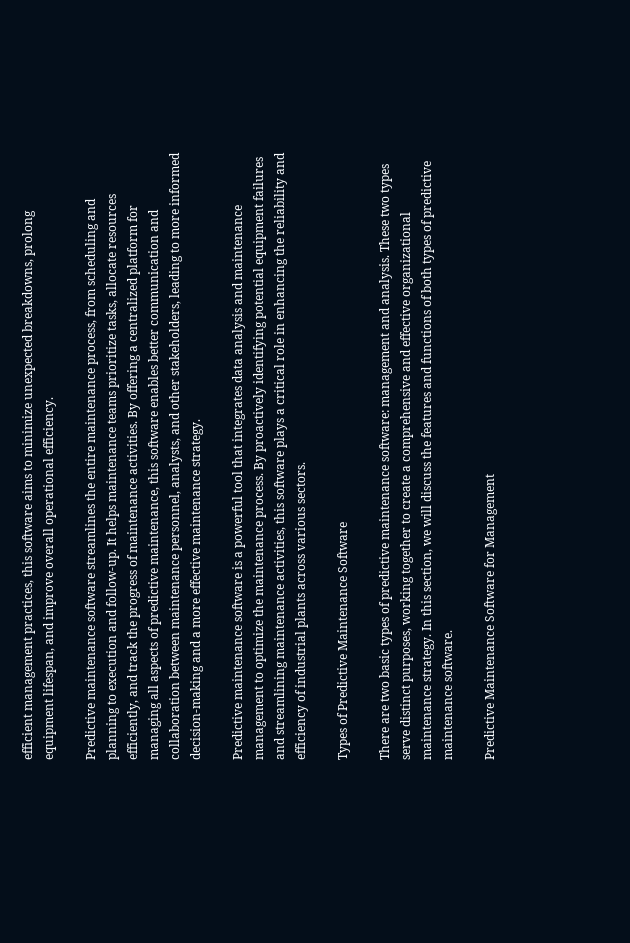efficient management practices, this software aims to minimize unexpected breakdowns, prolong equipment lifespan, and improve overall operational efficiency.

Predictive maintenance software streamlines the entire maintenance process, from scheduling and planning to execution and follow-up. It helps maintenance teams prioritize tasks, allocate resources efficiently, and track the progress of maintenance activities. By offering a centralized platform for managing all aspects of predictive maintenance, this software enables better communication and collaboration between maintenance personnel, analysts, and other stakeholders, leading to more informed decision-making and a more effective maintenance strategy.

Predictive maintenance software is a powerful tool that integrates data analysis and maintenance management to optimize the maintenance process. By proactively identifying potential equipment failures and streamlining maintenance activities, this software plays a critical role in enhancing the reliability and efficiency of industrial plants across various sectors.

Types of Predictive Maintenance Software

There are two basic types of predictive maintenance software: management and analysis. These two types serve distinct purposes, working together to create a comprehensive and effective organizational maintenance strategy. In this section, we will discuss the features and functions of both types of predictive maintenance software.

Predictive Maintenance Software for Management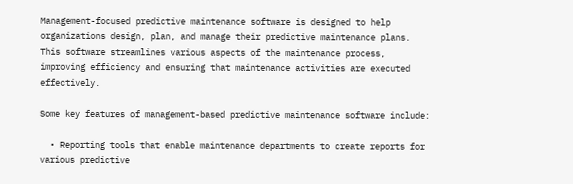Management-focused predictive maintenance software is designed to help organizations design, plan, and manage their predictive maintenance plans. This software streamlines various aspects of the maintenance process, improving efficiency and ensuring that maintenance activities are executed effectively.

Some key features of management-based predictive maintenance software include:

  • Reporting tools that enable maintenance departments to create reports for various predictive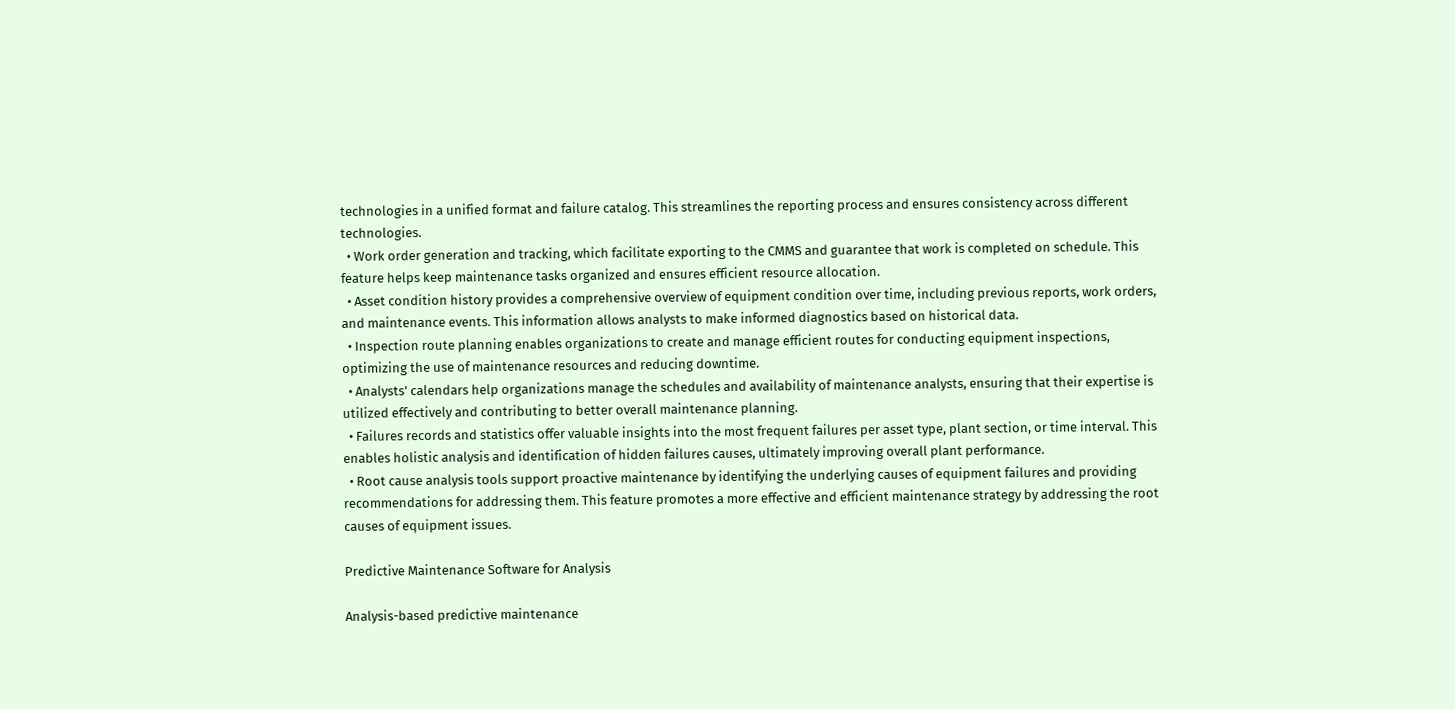technologies in a unified format and failure catalog. This streamlines the reporting process and ensures consistency across different technologies.
  • Work order generation and tracking, which facilitate exporting to the CMMS and guarantee that work is completed on schedule. This feature helps keep maintenance tasks organized and ensures efficient resource allocation.
  • Asset condition history provides a comprehensive overview of equipment condition over time, including previous reports, work orders, and maintenance events. This information allows analysts to make informed diagnostics based on historical data.
  • Inspection route planning enables organizations to create and manage efficient routes for conducting equipment inspections, optimizing the use of maintenance resources and reducing downtime.
  • Analysts' calendars help organizations manage the schedules and availability of maintenance analysts, ensuring that their expertise is utilized effectively and contributing to better overall maintenance planning.
  • Failures records and statistics offer valuable insights into the most frequent failures per asset type, plant section, or time interval. This enables holistic analysis and identification of hidden failures causes, ultimately improving overall plant performance.
  • Root cause analysis tools support proactive maintenance by identifying the underlying causes of equipment failures and providing recommendations for addressing them. This feature promotes a more effective and efficient maintenance strategy by addressing the root causes of equipment issues.

Predictive Maintenance Software for Analysis

Analysis-based predictive maintenance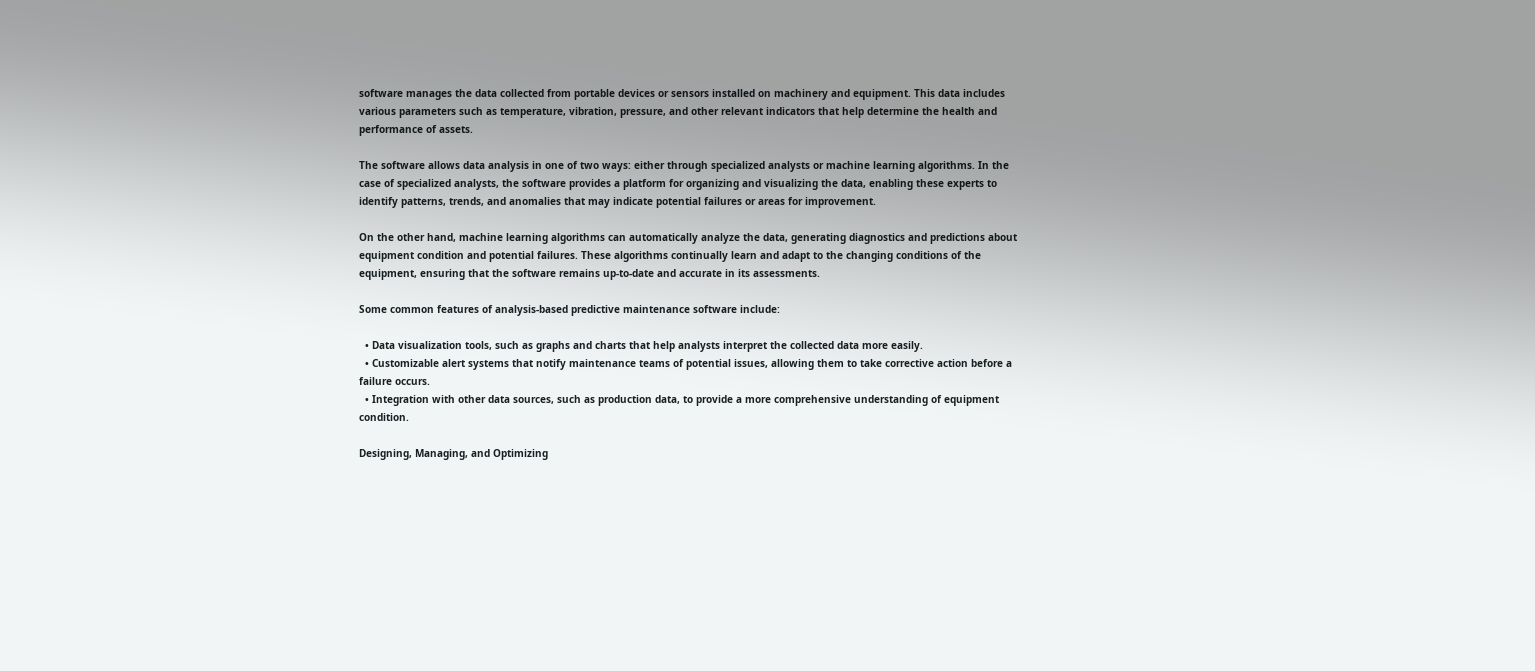software manages the data collected from portable devices or sensors installed on machinery and equipment. This data includes various parameters such as temperature, vibration, pressure, and other relevant indicators that help determine the health and performance of assets.

The software allows data analysis in one of two ways: either through specialized analysts or machine learning algorithms. In the case of specialized analysts, the software provides a platform for organizing and visualizing the data, enabling these experts to identify patterns, trends, and anomalies that may indicate potential failures or areas for improvement.

On the other hand, machine learning algorithms can automatically analyze the data, generating diagnostics and predictions about equipment condition and potential failures. These algorithms continually learn and adapt to the changing conditions of the equipment, ensuring that the software remains up-to-date and accurate in its assessments.

Some common features of analysis-based predictive maintenance software include:

  • Data visualization tools, such as graphs and charts that help analysts interpret the collected data more easily.
  • Customizable alert systems that notify maintenance teams of potential issues, allowing them to take corrective action before a failure occurs.
  • Integration with other data sources, such as production data, to provide a more comprehensive understanding of equipment condition.

Designing, Managing, and Optimizing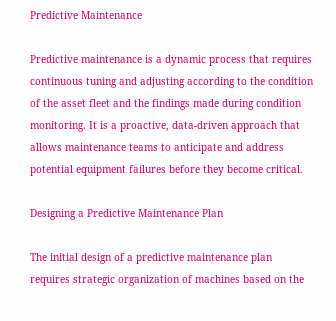Predictive Maintenance

Predictive maintenance is a dynamic process that requires continuous tuning and adjusting according to the condition of the asset fleet and the findings made during condition monitoring. It is a proactive, data-driven approach that allows maintenance teams to anticipate and address potential equipment failures before they become critical.

Designing a Predictive Maintenance Plan

The initial design of a predictive maintenance plan requires strategic organization of machines based on the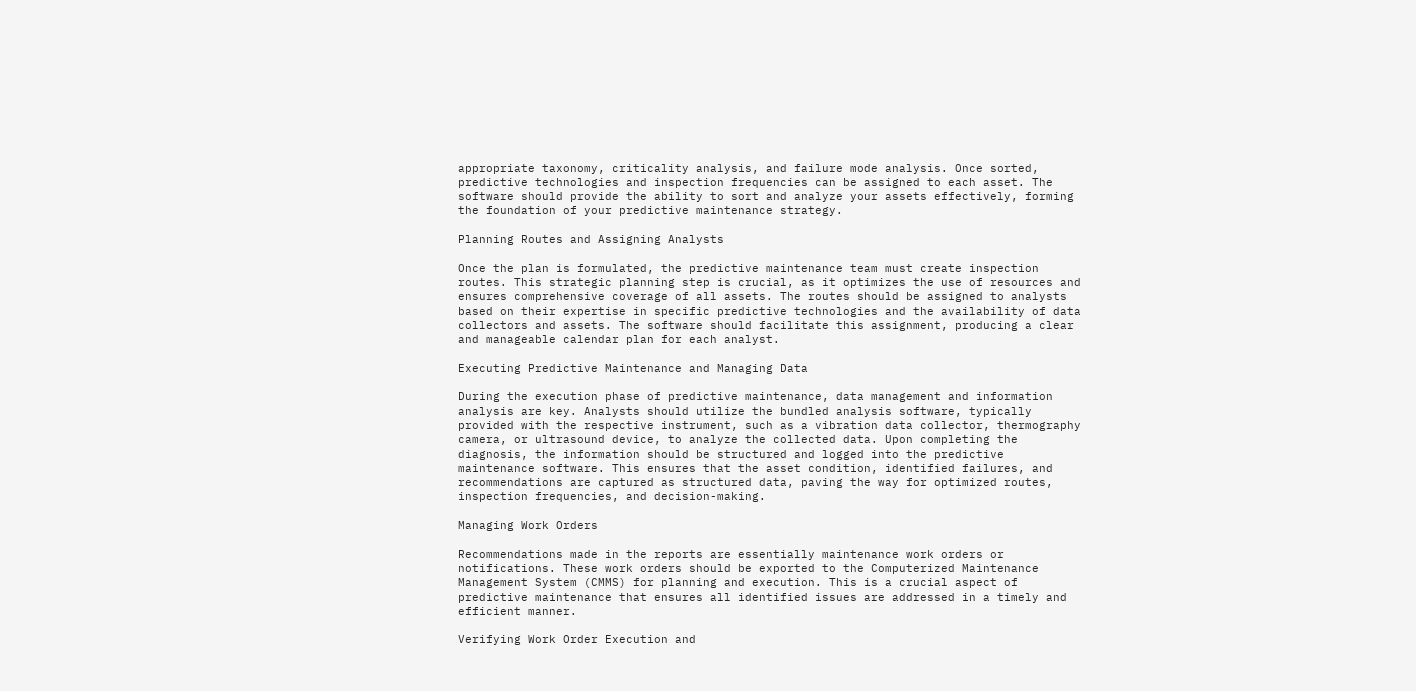appropriate taxonomy, criticality analysis, and failure mode analysis. Once sorted, predictive technologies and inspection frequencies can be assigned to each asset. The software should provide the ability to sort and analyze your assets effectively, forming the foundation of your predictive maintenance strategy.

Planning Routes and Assigning Analysts

Once the plan is formulated, the predictive maintenance team must create inspection routes. This strategic planning step is crucial, as it optimizes the use of resources and ensures comprehensive coverage of all assets. The routes should be assigned to analysts based on their expertise in specific predictive technologies and the availability of data collectors and assets. The software should facilitate this assignment, producing a clear and manageable calendar plan for each analyst.

Executing Predictive Maintenance and Managing Data

During the execution phase of predictive maintenance, data management and information analysis are key. Analysts should utilize the bundled analysis software, typically provided with the respective instrument, such as a vibration data collector, thermography camera, or ultrasound device, to analyze the collected data. Upon completing the diagnosis, the information should be structured and logged into the predictive maintenance software. This ensures that the asset condition, identified failures, and recommendations are captured as structured data, paving the way for optimized routes, inspection frequencies, and decision-making.

Managing Work Orders

Recommendations made in the reports are essentially maintenance work orders or notifications. These work orders should be exported to the Computerized Maintenance Management System (CMMS) for planning and execution. This is a crucial aspect of predictive maintenance that ensures all identified issues are addressed in a timely and efficient manner.

Verifying Work Order Execution and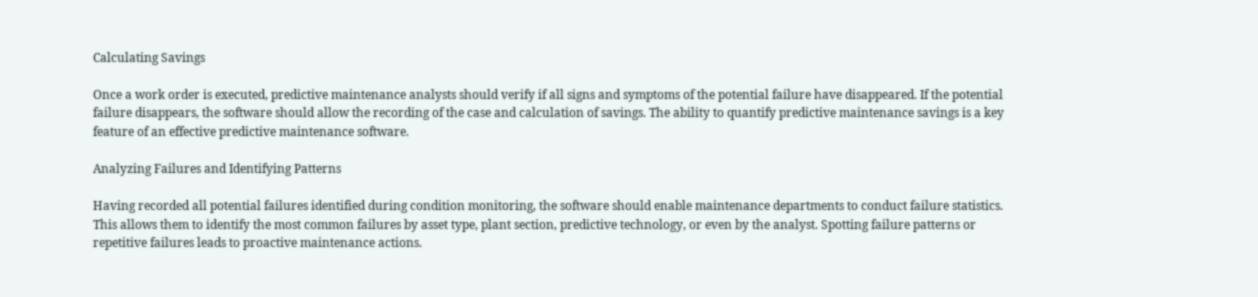Calculating Savings

Once a work order is executed, predictive maintenance analysts should verify if all signs and symptoms of the potential failure have disappeared. If the potential failure disappears, the software should allow the recording of the case and calculation of savings. The ability to quantify predictive maintenance savings is a key feature of an effective predictive maintenance software.

Analyzing Failures and Identifying Patterns

Having recorded all potential failures identified during condition monitoring, the software should enable maintenance departments to conduct failure statistics. This allows them to identify the most common failures by asset type, plant section, predictive technology, or even by the analyst. Spotting failure patterns or repetitive failures leads to proactive maintenance actions.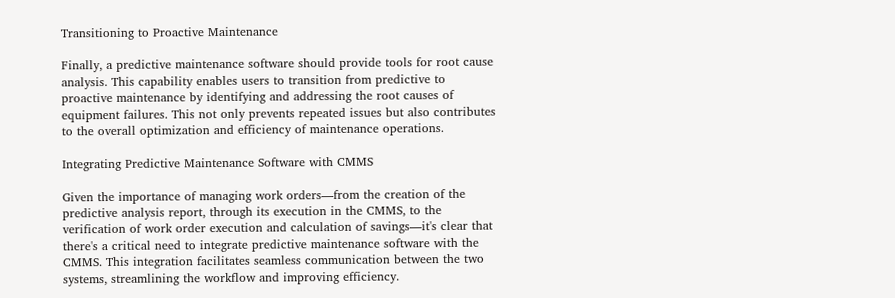Transitioning to Proactive Maintenance

Finally, a predictive maintenance software should provide tools for root cause analysis. This capability enables users to transition from predictive to proactive maintenance by identifying and addressing the root causes of equipment failures. This not only prevents repeated issues but also contributes to the overall optimization and efficiency of maintenance operations.

Integrating Predictive Maintenance Software with CMMS

Given the importance of managing work orders—from the creation of the predictive analysis report, through its execution in the CMMS, to the verification of work order execution and calculation of savings—it's clear that there's a critical need to integrate predictive maintenance software with the CMMS. This integration facilitates seamless communication between the two systems, streamlining the workflow and improving efficiency.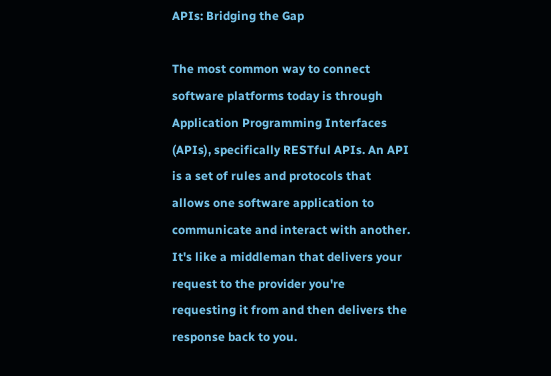APIs: Bridging the Gap

The most common way to connect software platforms today is through Application Programming Interfaces (APIs), specifically RESTful APIs. An API is a set of rules and protocols that allows one software application to communicate and interact with another. It's like a middleman that delivers your request to the provider you're requesting it from and then delivers the response back to you.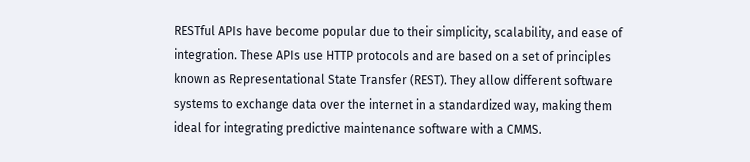RESTful APIs have become popular due to their simplicity, scalability, and ease of integration. These APIs use HTTP protocols and are based on a set of principles known as Representational State Transfer (REST). They allow different software systems to exchange data over the internet in a standardized way, making them ideal for integrating predictive maintenance software with a CMMS.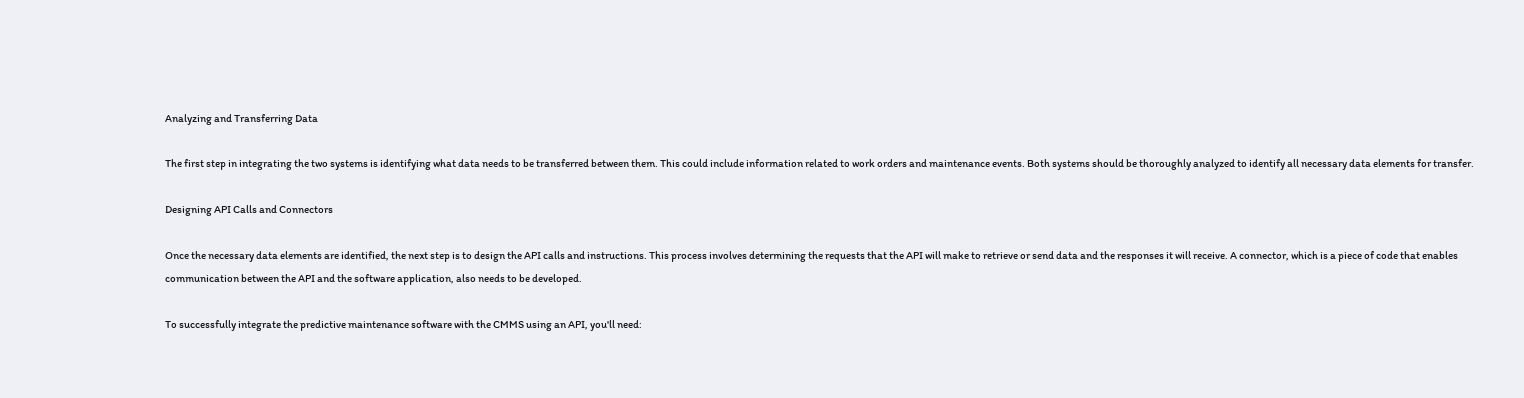Analyzing and Transferring Data

The first step in integrating the two systems is identifying what data needs to be transferred between them. This could include information related to work orders and maintenance events. Both systems should be thoroughly analyzed to identify all necessary data elements for transfer.

Designing API Calls and Connectors

Once the necessary data elements are identified, the next step is to design the API calls and instructions. This process involves determining the requests that the API will make to retrieve or send data and the responses it will receive. A connector, which is a piece of code that enables communication between the API and the software application, also needs to be developed.

To successfully integrate the predictive maintenance software with the CMMS using an API, you'll need: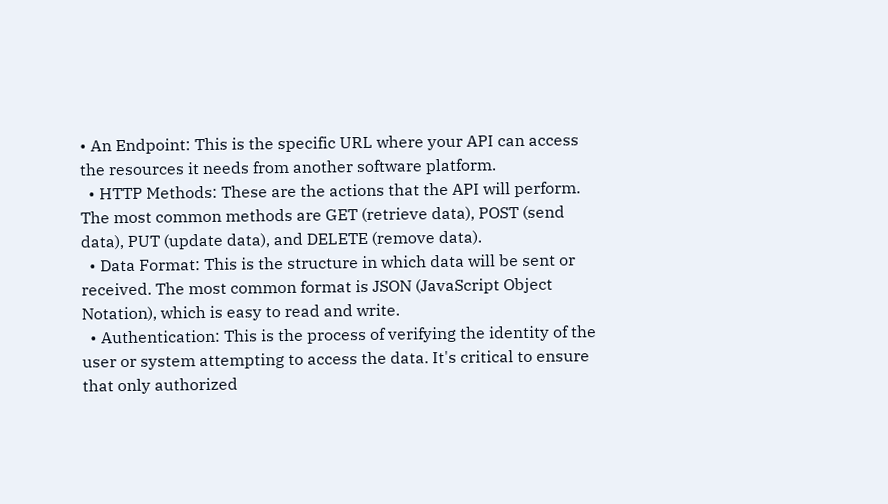• An Endpoint: This is the specific URL where your API can access the resources it needs from another software platform.
  • HTTP Methods: These are the actions that the API will perform. The most common methods are GET (retrieve data), POST (send data), PUT (update data), and DELETE (remove data).
  • Data Format: This is the structure in which data will be sent or received. The most common format is JSON (JavaScript Object Notation), which is easy to read and write.
  • Authentication: This is the process of verifying the identity of the user or system attempting to access the data. It's critical to ensure that only authorized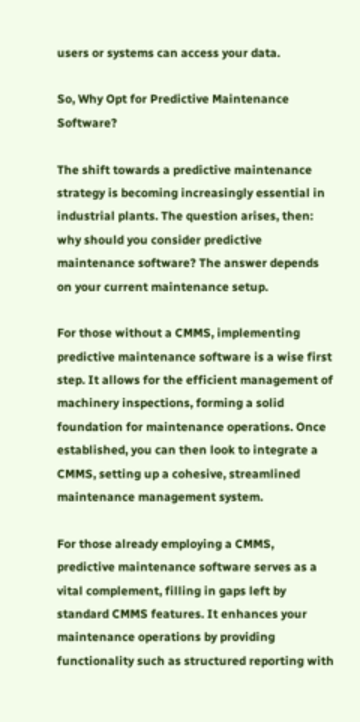users or systems can access your data.

So, Why Opt for Predictive Maintenance Software?

The shift towards a predictive maintenance strategy is becoming increasingly essential in industrial plants. The question arises, then: why should you consider predictive maintenance software? The answer depends on your current maintenance setup.

For those without a CMMS, implementing predictive maintenance software is a wise first step. It allows for the efficient management of machinery inspections, forming a solid foundation for maintenance operations. Once established, you can then look to integrate a CMMS, setting up a cohesive, streamlined maintenance management system.

For those already employing a CMMS, predictive maintenance software serves as a vital complement, filling in gaps left by standard CMMS features. It enhances your maintenance operations by providing functionality such as structured reporting with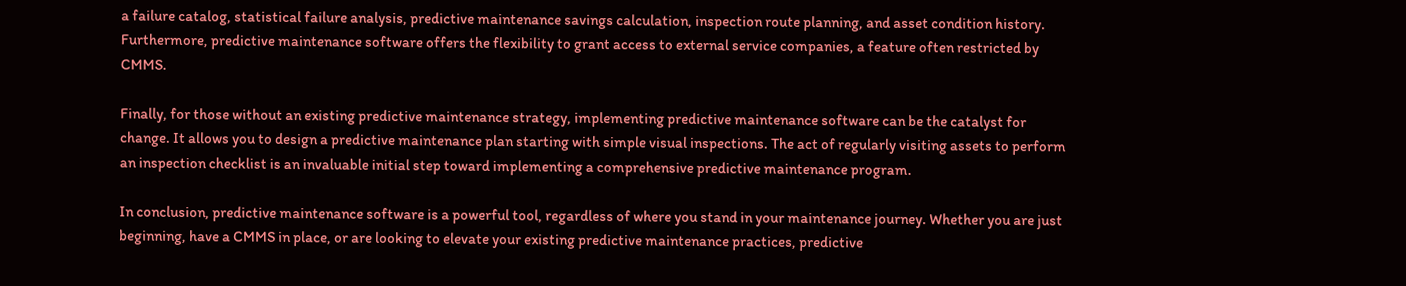a failure catalog, statistical failure analysis, predictive maintenance savings calculation, inspection route planning, and asset condition history. Furthermore, predictive maintenance software offers the flexibility to grant access to external service companies, a feature often restricted by CMMS.

Finally, for those without an existing predictive maintenance strategy, implementing predictive maintenance software can be the catalyst for change. It allows you to design a predictive maintenance plan starting with simple visual inspections. The act of regularly visiting assets to perform an inspection checklist is an invaluable initial step toward implementing a comprehensive predictive maintenance program.

In conclusion, predictive maintenance software is a powerful tool, regardless of where you stand in your maintenance journey. Whether you are just beginning, have a CMMS in place, or are looking to elevate your existing predictive maintenance practices, predictive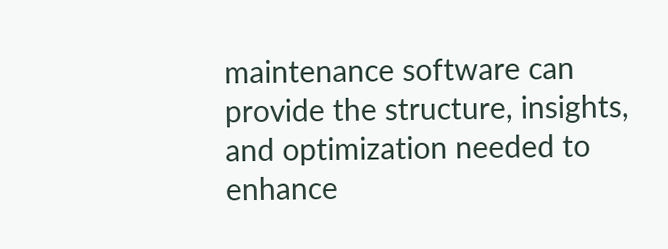maintenance software can provide the structure, insights, and optimization needed to enhance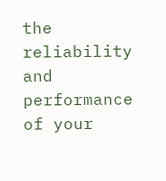the reliability and performance of your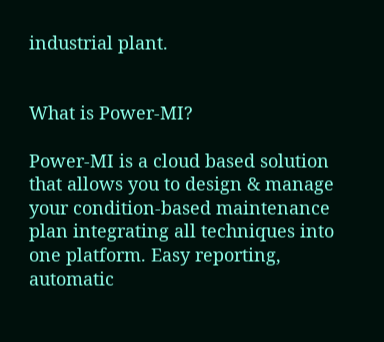industrial plant.


What is Power-MI?

Power-MI is a cloud based solution that allows you to design & manage your condition-based maintenance plan integrating all techniques into one platform. Easy reporting, automatic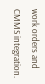work orders and CMMS integration.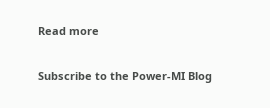Read more

Subscribe to the Power-MI Blog